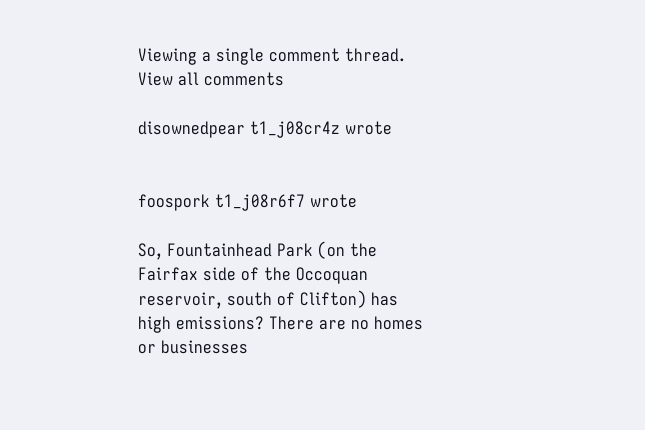Viewing a single comment thread. View all comments

disownedpear t1_j08cr4z wrote


foospork t1_j08r6f7 wrote

So, Fountainhead Park (on the Fairfax side of the Occoquan reservoir, south of Clifton) has high emissions? There are no homes or businesses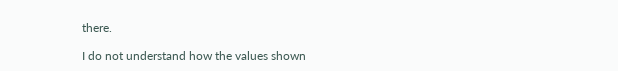there.

I do not understand how the values shown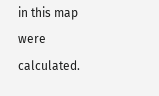in this map were calculated.